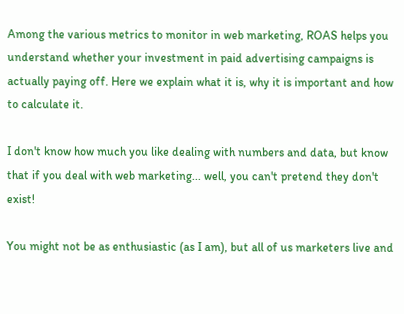Among the various metrics to monitor in web marketing, ROAS helps you understand whether your investment in paid advertising campaigns is actually paying off. Here we explain what it is, why it is important and how to calculate it.

I don't know how much you like dealing with numbers and data, but know that if you deal with web marketing... well, you can't pretend they don't exist!

You might not be as enthusiastic (as I am), but all of us marketers live and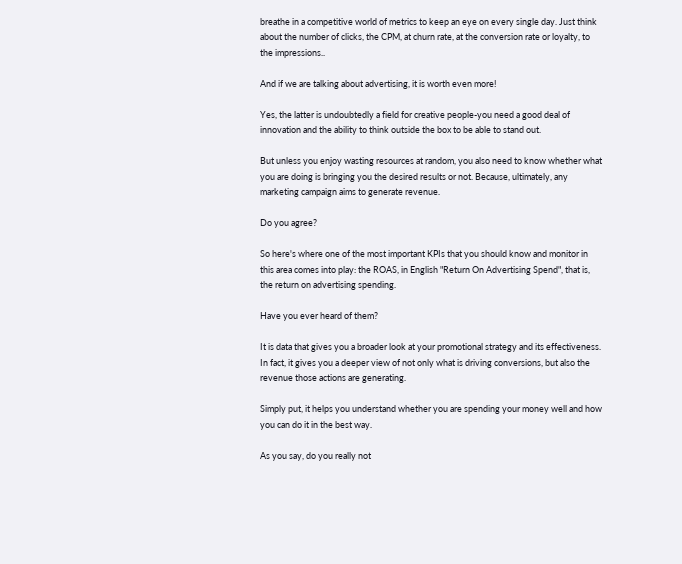breathe in a competitive world of metrics to keep an eye on every single day. Just think about the number of clicks, the CPM, at churn rate, at the conversion rate or loyalty, to the impressions..

And if we are talking about advertising, it is worth even more!

Yes, the latter is undoubtedly a field for creative people-you need a good deal of innovation and the ability to think outside the box to be able to stand out.

But unless you enjoy wasting resources at random, you also need to know whether what you are doing is bringing you the desired results or not. Because, ultimately, any marketing campaign aims to generate revenue.

Do you agree?

So here's where one of the most important KPIs that you should know and monitor in this area comes into play: the ROAS, in English "Return On Advertising Spend", that is, the return on advertising spending.

Have you ever heard of them?

It is data that gives you a broader look at your promotional strategy and its effectiveness. In fact, it gives you a deeper view of not only what is driving conversions, but also the revenue those actions are generating.

Simply put, it helps you understand whether you are spending your money well and how you can do it in the best way.

As you say, do you really not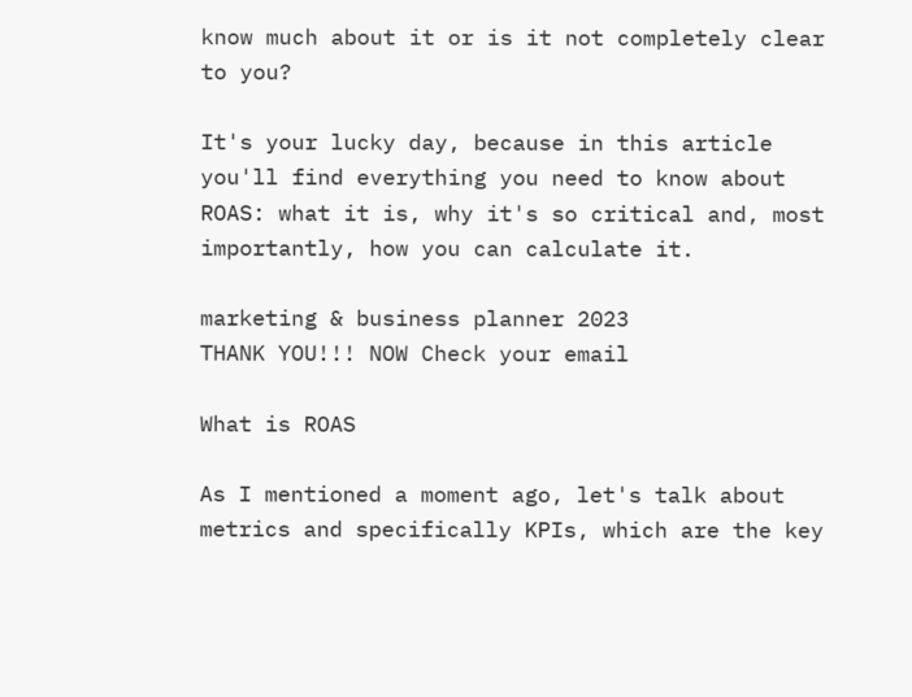know much about it or is it not completely clear to you?

It's your lucky day, because in this article you'll find everything you need to know about ROAS: what it is, why it's so critical and, most importantly, how you can calculate it.

marketing & business planner 2023
THANK YOU!!! NOW Check your email

What is ROAS

As I mentioned a moment ago, let's talk about metrics and specifically KPIs, which are the key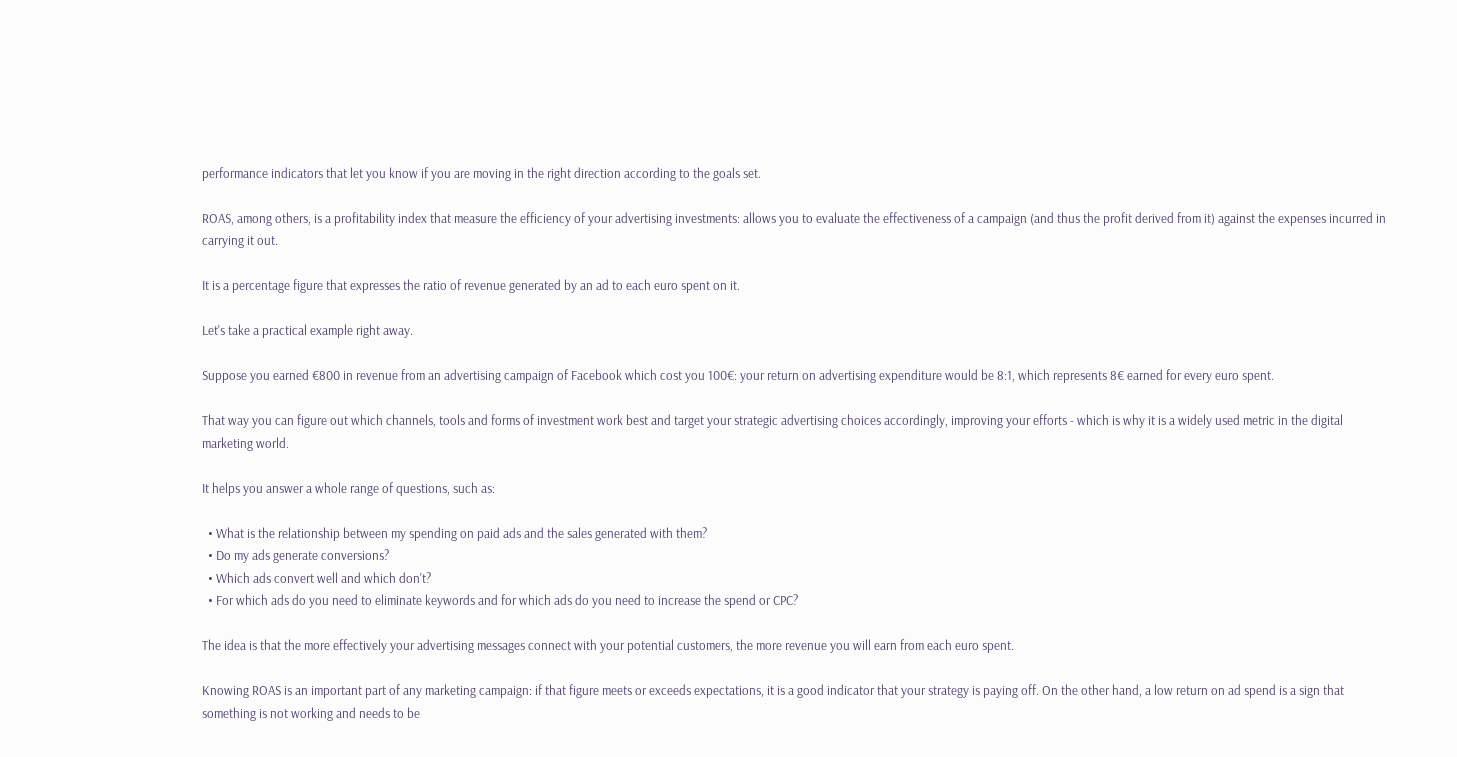performance indicators that let you know if you are moving in the right direction according to the goals set.

ROAS, among others, is a profitability index that measure the efficiency of your advertising investments: allows you to evaluate the effectiveness of a campaign (and thus the profit derived from it) against the expenses incurred in carrying it out.

It is a percentage figure that expresses the ratio of revenue generated by an ad to each euro spent on it.

Let's take a practical example right away.

Suppose you earned €800 in revenue from an advertising campaign of Facebook which cost you 100€: your return on advertising expenditure would be 8:1, which represents 8€ earned for every euro spent.

That way you can figure out which channels, tools and forms of investment work best and target your strategic advertising choices accordingly, improving your efforts - which is why it is a widely used metric in the digital marketing world.

It helps you answer a whole range of questions, such as:

  • What is the relationship between my spending on paid ads and the sales generated with them?
  • Do my ads generate conversions?
  • Which ads convert well and which don't?
  • For which ads do you need to eliminate keywords and for which ads do you need to increase the spend or CPC?

The idea is that the more effectively your advertising messages connect with your potential customers, the more revenue you will earn from each euro spent.

Knowing ROAS is an important part of any marketing campaign: if that figure meets or exceeds expectations, it is a good indicator that your strategy is paying off. On the other hand, a low return on ad spend is a sign that something is not working and needs to be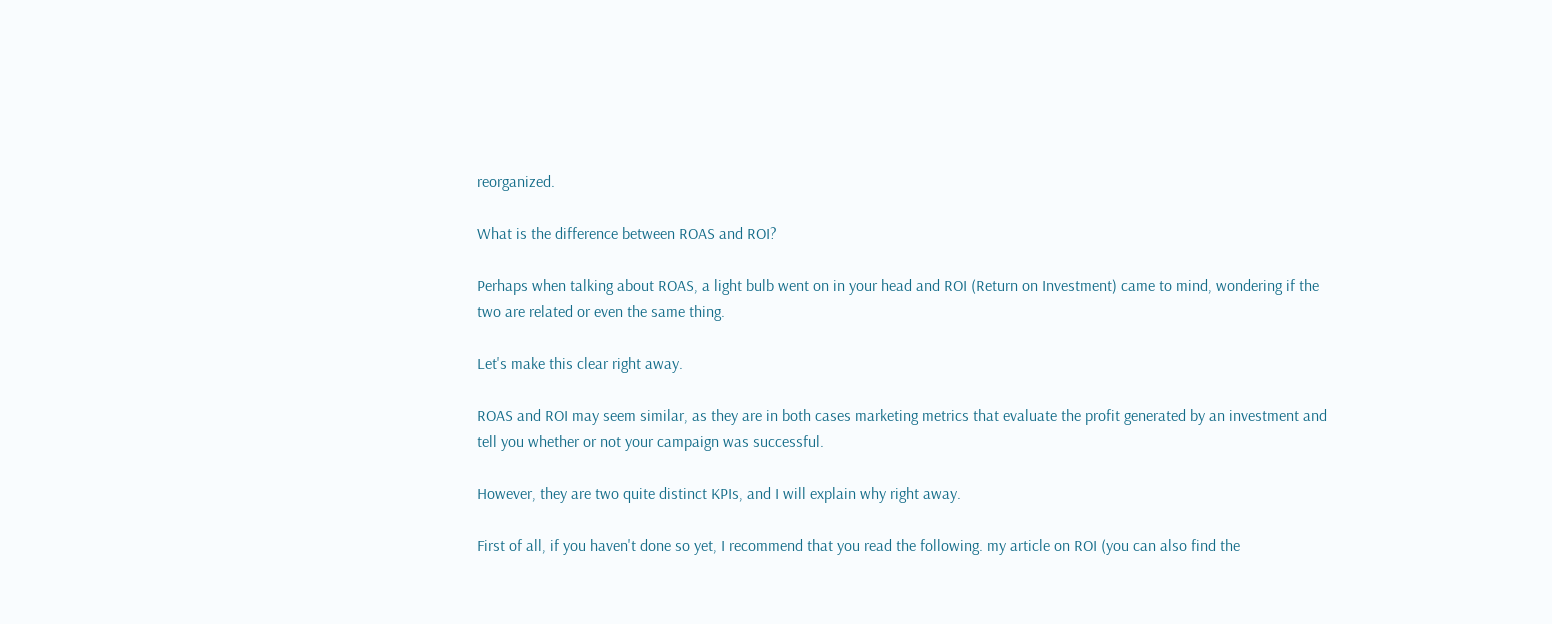reorganized.

What is the difference between ROAS and ROI?

Perhaps when talking about ROAS, a light bulb went on in your head and ROI (Return on Investment) came to mind, wondering if the two are related or even the same thing.

Let's make this clear right away.

ROAS and ROI may seem similar, as they are in both cases marketing metrics that evaluate the profit generated by an investment and tell you whether or not your campaign was successful.

However, they are two quite distinct KPIs, and I will explain why right away.

First of all, if you haven't done so yet, I recommend that you read the following. my article on ROI (you can also find the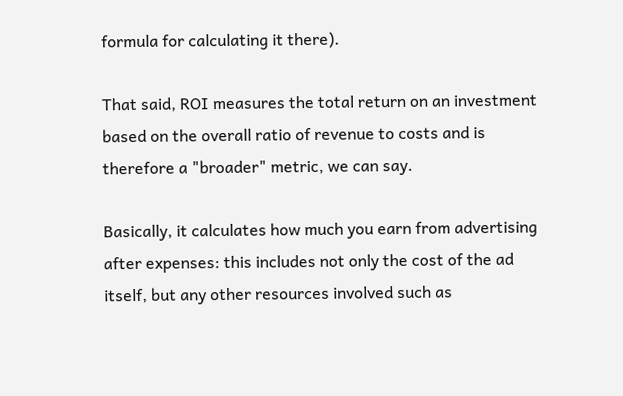formula for calculating it there).

That said, ROI measures the total return on an investment based on the overall ratio of revenue to costs and is therefore a "broader" metric, we can say.

Basically, it calculates how much you earn from advertising after expenses: this includes not only the cost of the ad itself, but any other resources involved such as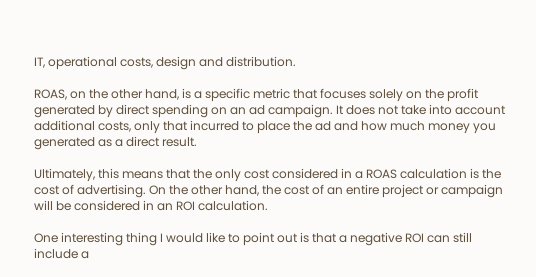IT, operational costs, design and distribution.

ROAS, on the other hand, is a specific metric that focuses solely on the profit generated by direct spending on an ad campaign. It does not take into account additional costs, only that incurred to place the ad and how much money you generated as a direct result.

Ultimately, this means that the only cost considered in a ROAS calculation is the cost of advertising. On the other hand, the cost of an entire project or campaign will be considered in an ROI calculation.

One interesting thing I would like to point out is that a negative ROI can still include a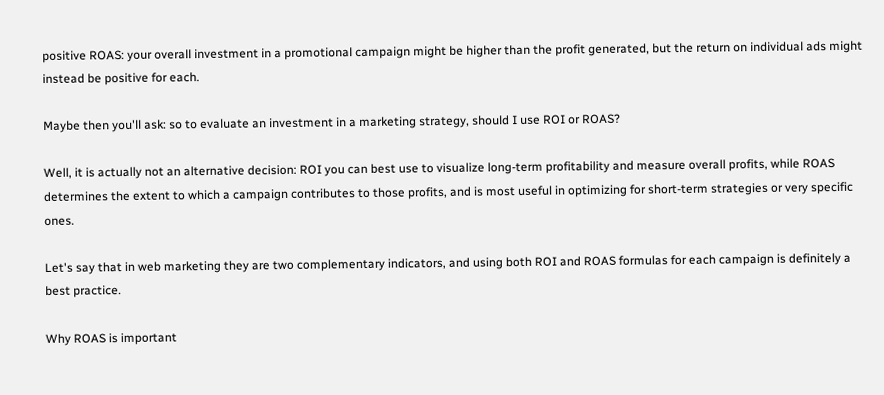positive ROAS: your overall investment in a promotional campaign might be higher than the profit generated, but the return on individual ads might instead be positive for each.

Maybe then you'll ask: so to evaluate an investment in a marketing strategy, should I use ROI or ROAS?

Well, it is actually not an alternative decision: ROI you can best use to visualize long-term profitability and measure overall profits, while ROAS determines the extent to which a campaign contributes to those profits, and is most useful in optimizing for short-term strategies or very specific ones.

Let's say that in web marketing they are two complementary indicators, and using both ROI and ROAS formulas for each campaign is definitely a best practice.

Why ROAS is important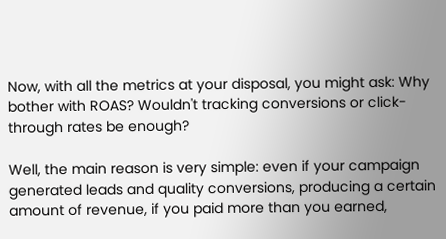Now, with all the metrics at your disposal, you might ask: Why bother with ROAS? Wouldn't tracking conversions or click-through rates be enough?

Well, the main reason is very simple: even if your campaign generated leads and quality conversions, producing a certain amount of revenue, if you paid more than you earned,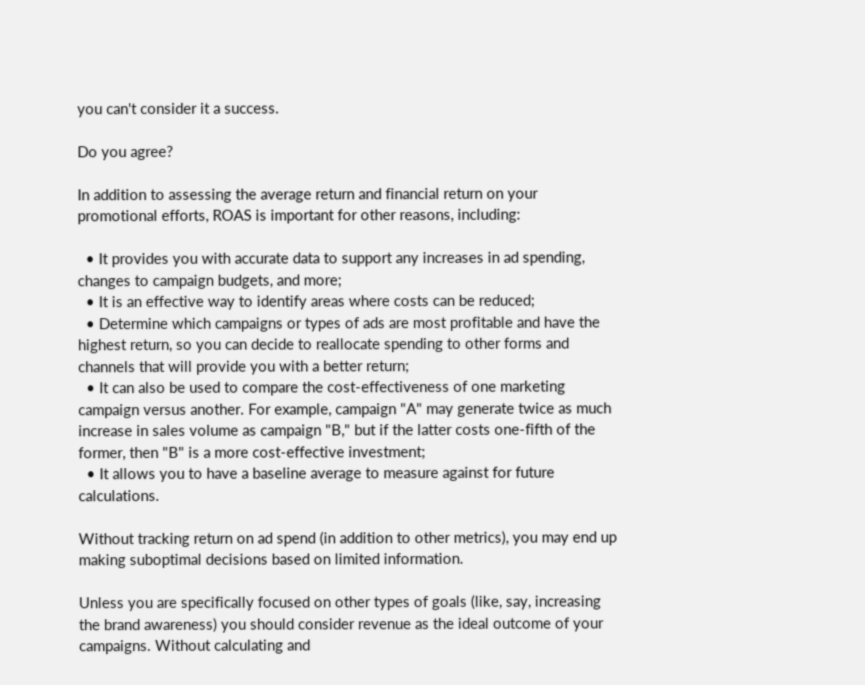you can't consider it a success.

Do you agree?

In addition to assessing the average return and financial return on your promotional efforts, ROAS is important for other reasons, including:

  • It provides you with accurate data to support any increases in ad spending, changes to campaign budgets, and more;
  • It is an effective way to identify areas where costs can be reduced;
  • Determine which campaigns or types of ads are most profitable and have the highest return, so you can decide to reallocate spending to other forms and channels that will provide you with a better return;
  • It can also be used to compare the cost-effectiveness of one marketing campaign versus another. For example, campaign "A" may generate twice as much increase in sales volume as campaign "B," but if the latter costs one-fifth of the former, then "B" is a more cost-effective investment;
  • It allows you to have a baseline average to measure against for future calculations.

Without tracking return on ad spend (in addition to other metrics), you may end up making suboptimal decisions based on limited information.

Unless you are specifically focused on other types of goals (like, say, increasing the brand awareness) you should consider revenue as the ideal outcome of your campaigns. Without calculating and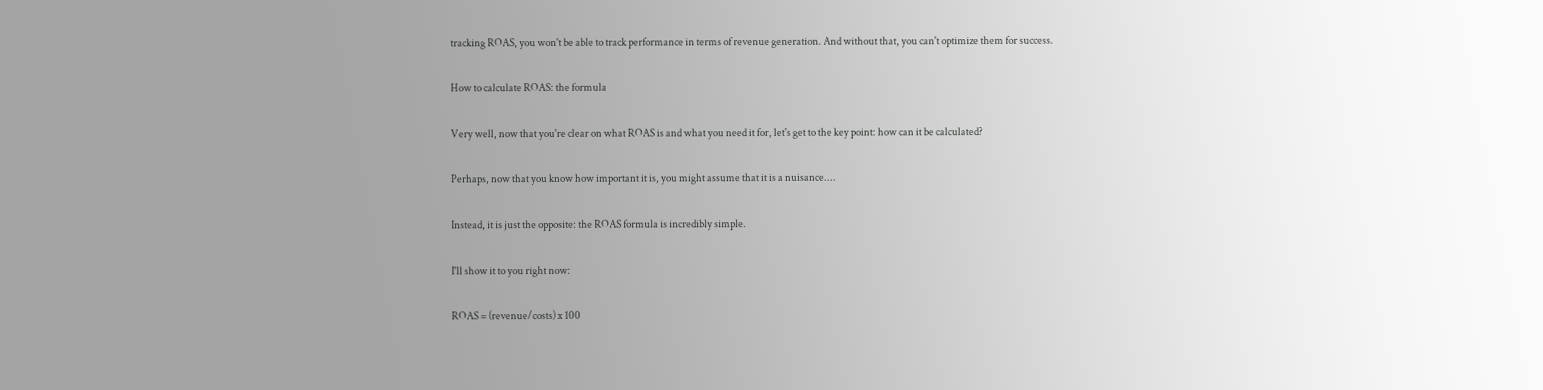tracking ROAS, you won't be able to track performance in terms of revenue generation. And without that, you can't optimize them for success.

How to calculate ROAS: the formula

Very well, now that you're clear on what ROAS is and what you need it for, let's get to the key point: how can it be calculated?

Perhaps, now that you know how important it is, you might assume that it is a nuisance....

Instead, it is just the opposite: the ROAS formula is incredibly simple.

I'll show it to you right now:

ROAS = (revenue/costs) x 100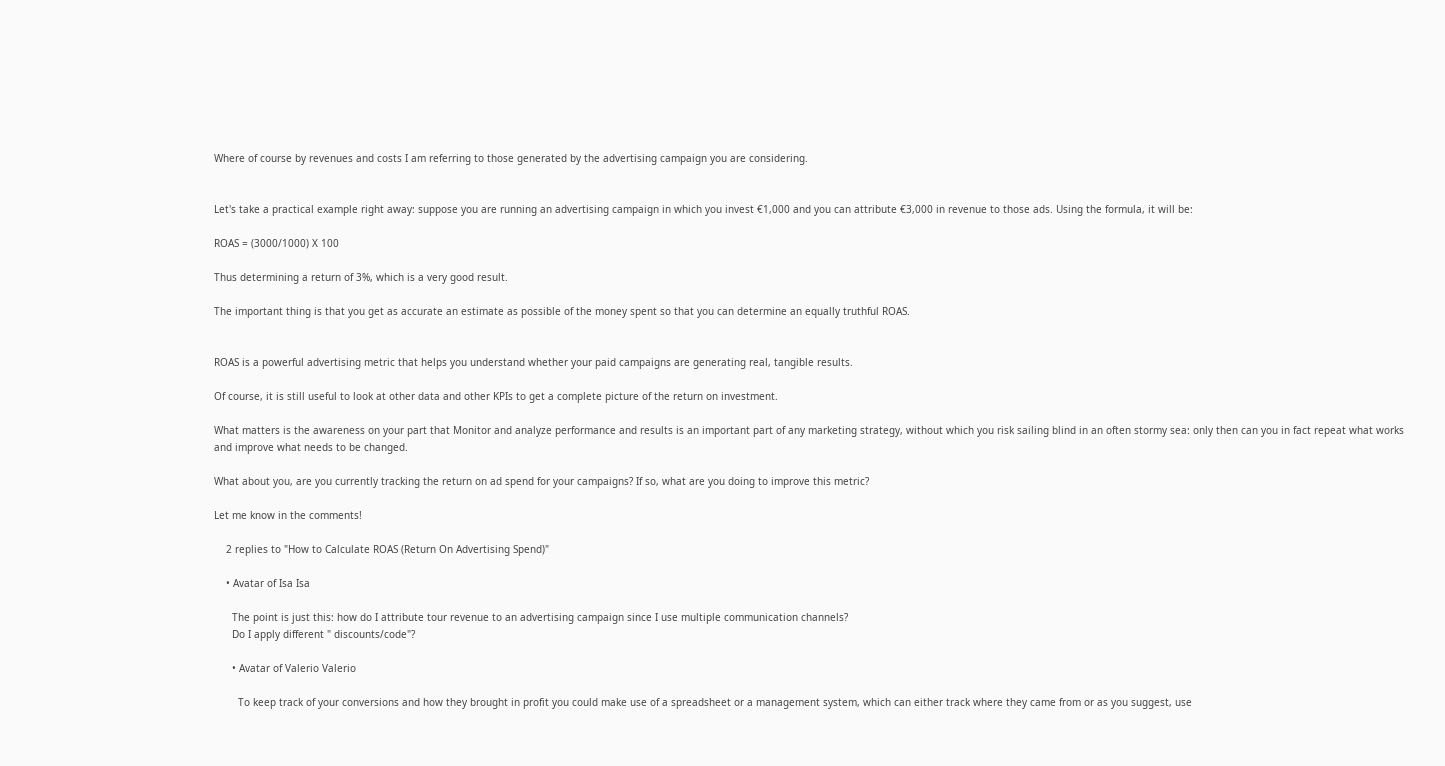Where of course by revenues and costs I am referring to those generated by the advertising campaign you are considering.


Let's take a practical example right away: suppose you are running an advertising campaign in which you invest €1,000 and you can attribute €3,000 in revenue to those ads. Using the formula, it will be:

ROAS = (3000/1000) X 100

Thus determining a return of 3%, which is a very good result.

The important thing is that you get as accurate an estimate as possible of the money spent so that you can determine an equally truthful ROAS.


ROAS is a powerful advertising metric that helps you understand whether your paid campaigns are generating real, tangible results.

Of course, it is still useful to look at other data and other KPIs to get a complete picture of the return on investment.

What matters is the awareness on your part that Monitor and analyze performance and results is an important part of any marketing strategy, without which you risk sailing blind in an often stormy sea: only then can you in fact repeat what works and improve what needs to be changed.

What about you, are you currently tracking the return on ad spend for your campaigns? If so, what are you doing to improve this metric?

Let me know in the comments!

    2 replies to "How to Calculate ROAS (Return On Advertising Spend)"

    • Avatar of Isa Isa

      The point is just this: how do I attribute tour revenue to an advertising campaign since I use multiple communication channels?
      Do I apply different " discounts/code"?

      • Avatar of Valerio Valerio

        To keep track of your conversions and how they brought in profit you could make use of a spreadsheet or a management system, which can either track where they came from or as you suggest, use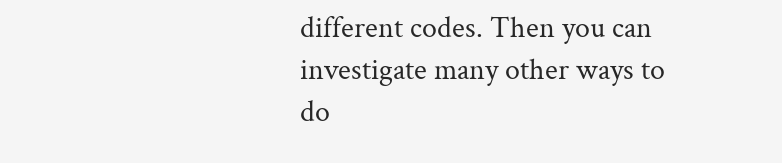different codes. Then you can investigate many other ways to do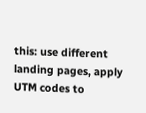this: use different landing pages, apply UTM codes to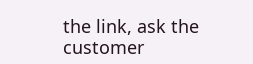the link, ask the customer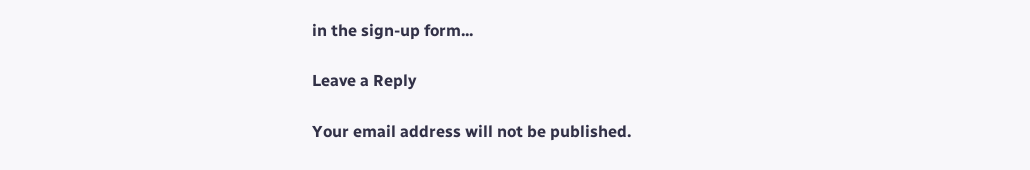in the sign-up form...

Leave a Reply

Your email address will not be published.